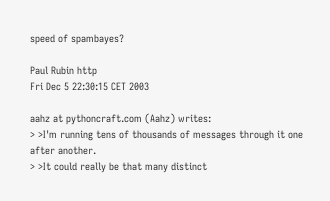speed of spambayes?

Paul Rubin http
Fri Dec 5 22:30:15 CET 2003

aahz at pythoncraft.com (Aahz) writes:
> >I'm running tens of thousands of messages through it one after another.
> >It could really be that many distinct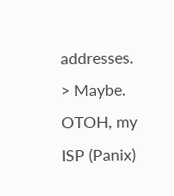addresses.
> Maybe.  OTOH, my ISP (Panix)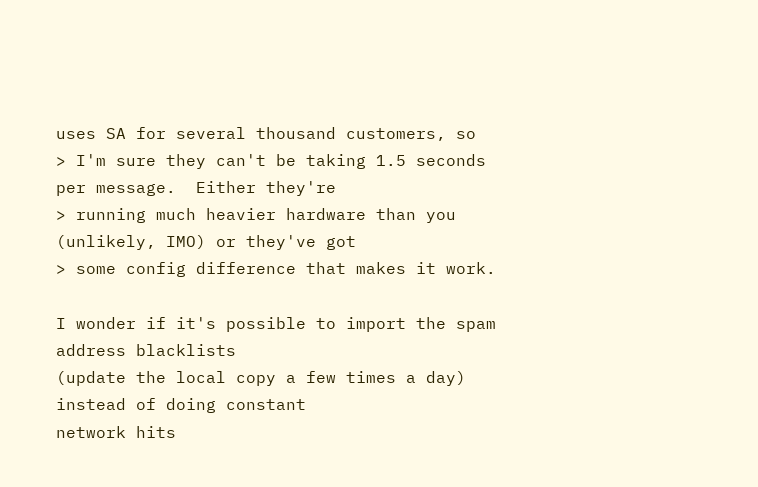uses SA for several thousand customers, so
> I'm sure they can't be taking 1.5 seconds per message.  Either they're
> running much heavier hardware than you (unlikely, IMO) or they've got
> some config difference that makes it work.

I wonder if it's possible to import the spam address blacklists
(update the local copy a few times a day) instead of doing constant
network hits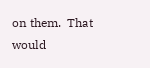on them.  That would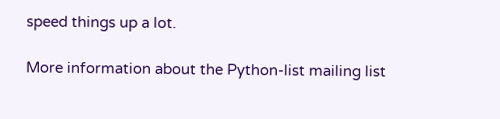speed things up a lot.

More information about the Python-list mailing list